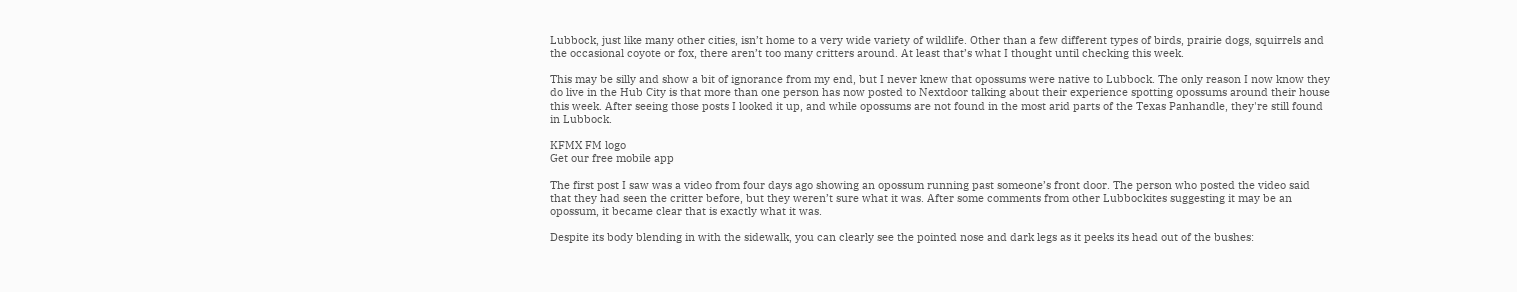Lubbock, just like many other cities, isn’t home to a very wide variety of wildlife. Other than a few different types of birds, prairie dogs, squirrels and the occasional coyote or fox, there aren’t too many critters around. At least that’s what I thought until checking this week.

This may be silly and show a bit of ignorance from my end, but I never knew that opossums were native to Lubbock. The only reason I now know they do live in the Hub City is that more than one person has now posted to Nextdoor talking about their experience spotting opossums around their house this week. After seeing those posts I looked it up, and while opossums are not found in the most arid parts of the Texas Panhandle, they're still found in Lubbock.

KFMX FM logo
Get our free mobile app

The first post I saw was a video from four days ago showing an opossum running past someone’s front door. The person who posted the video said that they had seen the critter before, but they weren’t sure what it was. After some comments from other Lubbockites suggesting it may be an opossum, it became clear that is exactly what it was.

Despite its body blending in with the sidewalk, you can clearly see the pointed nose and dark legs as it peeks its head out of the bushes: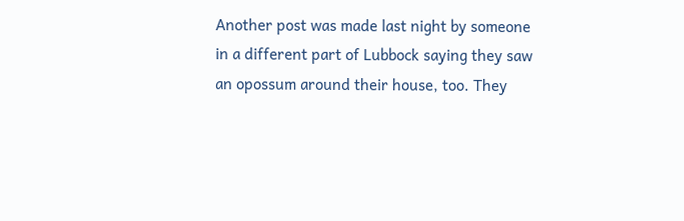Another post was made last night by someone in a different part of Lubbock saying they saw an opossum around their house, too. They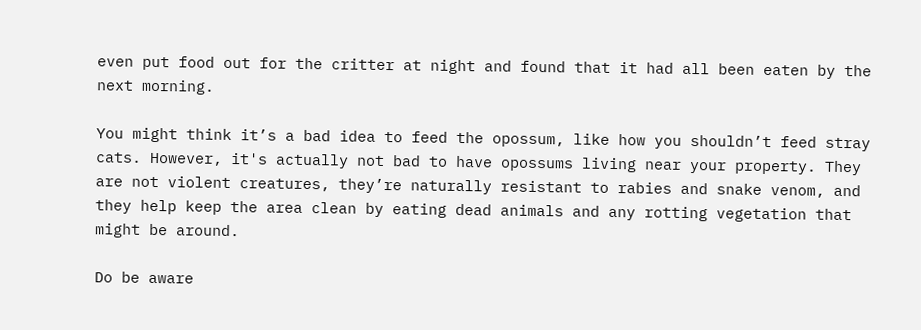even put food out for the critter at night and found that it had all been eaten by the next morning.

You might think it’s a bad idea to feed the opossum, like how you shouldn’t feed stray cats. However, it's actually not bad to have opossums living near your property. They are not violent creatures, they’re naturally resistant to rabies and snake venom, and they help keep the area clean by eating dead animals and any rotting vegetation that might be around.

Do be aware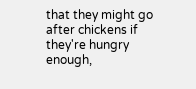that they might go after chickens if they're hungry enough,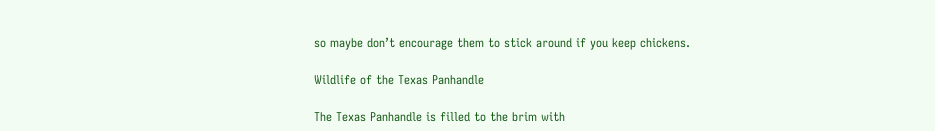so maybe don’t encourage them to stick around if you keep chickens.

Wildlife of the Texas Panhandle

The Texas Panhandle is filled to the brim with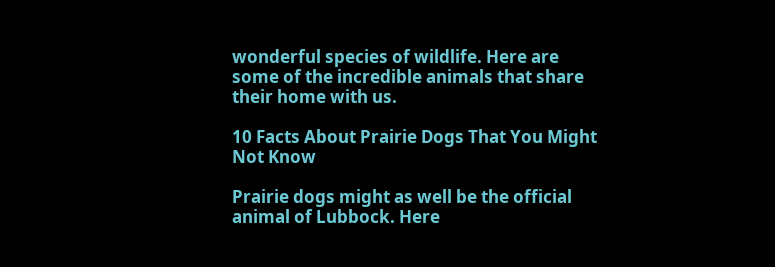wonderful species of wildlife. Here are some of the incredible animals that share their home with us.

10 Facts About Prairie Dogs That You Might Not Know

Prairie dogs might as well be the official animal of Lubbock. Here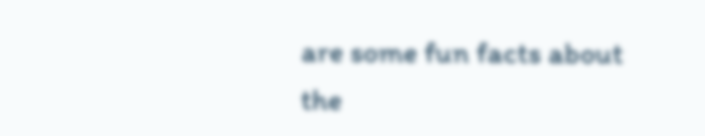are some fun facts about the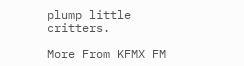plump little critters.

More From KFMX FM